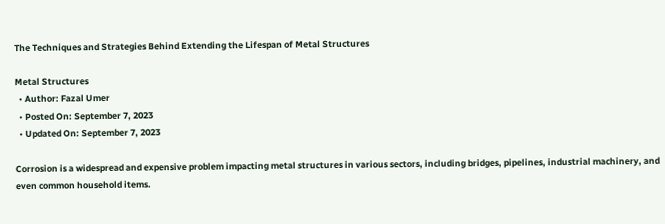The Techniques and Strategies Behind Extending the Lifespan of Metal Structures

Metal Structures
  • Author: Fazal Umer
  • Posted On: September 7, 2023
  • Updated On: September 7, 2023

Corrosion is a widespread and expensive problem impacting metal structures in various sectors, including bridges, pipelines, industrial machinery, and even common household items.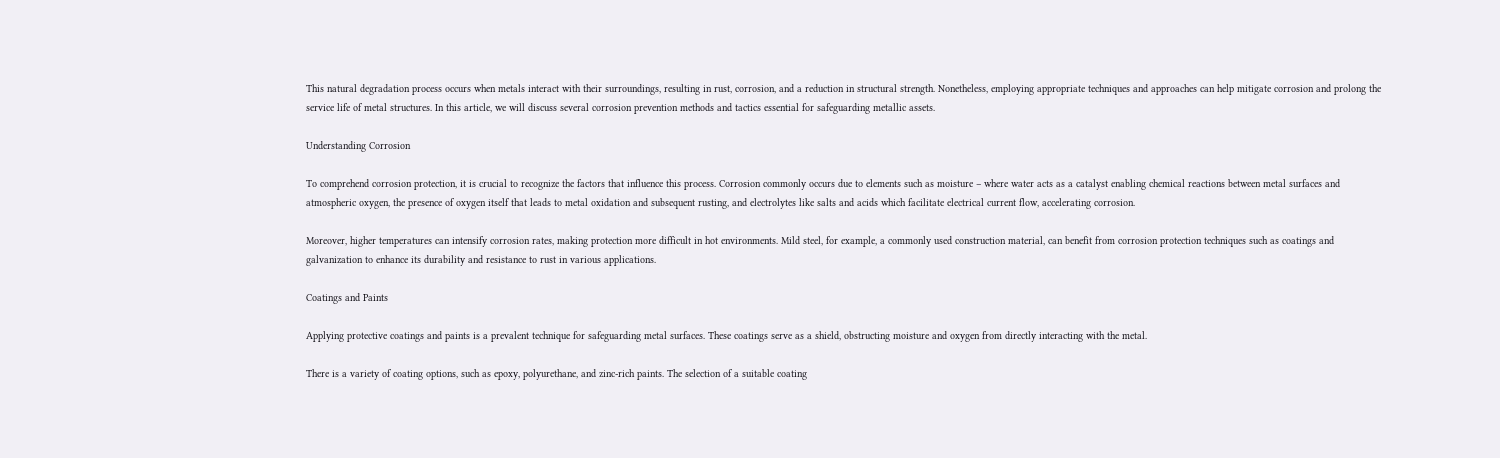This natural degradation process occurs when metals interact with their surroundings, resulting in rust, corrosion, and a reduction in structural strength. Nonetheless, employing appropriate techniques and approaches can help mitigate corrosion and prolong the service life of metal structures. In this article, we will discuss several corrosion prevention methods and tactics essential for safeguarding metallic assets.

Understanding Corrosion

To comprehend corrosion protection, it is crucial to recognize the factors that influence this process. Corrosion commonly occurs due to elements such as moisture – where water acts as a catalyst enabling chemical reactions between metal surfaces and atmospheric oxygen, the presence of oxygen itself that leads to metal oxidation and subsequent rusting, and electrolytes like salts and acids which facilitate electrical current flow, accelerating corrosion.

Moreover, higher temperatures can intensify corrosion rates, making protection more difficult in hot environments. Mild steel, for example, a commonly used construction material, can benefit from corrosion protection techniques such as coatings and galvanization to enhance its durability and resistance to rust in various applications.

Coatings and Paints

Applying protective coatings and paints is a prevalent technique for safeguarding metal surfaces. These coatings serve as a shield, obstructing moisture and oxygen from directly interacting with the metal.

There is a variety of coating options, such as epoxy, polyurethane, and zinc-rich paints. The selection of a suitable coating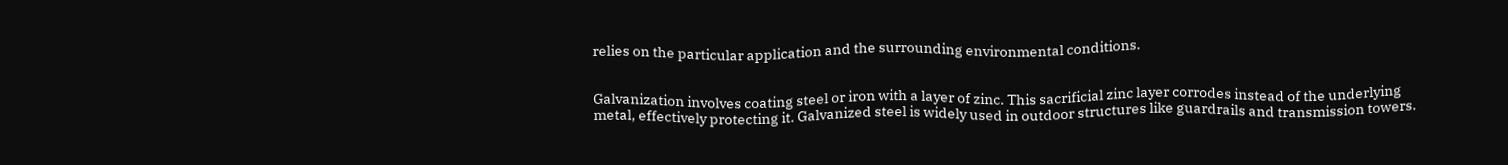relies on the particular application and the surrounding environmental conditions.


Galvanization involves coating steel or iron with a layer of zinc. This sacrificial zinc layer corrodes instead of the underlying metal, effectively protecting it. Galvanized steel is widely used in outdoor structures like guardrails and transmission towers.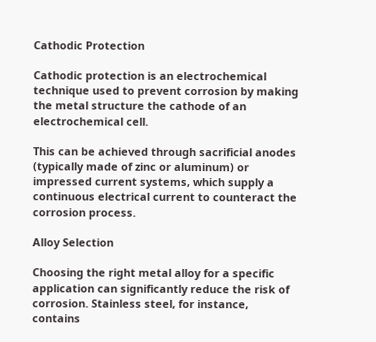Cathodic Protection

Cathodic protection is an electrochemical technique used to prevent corrosion by making the metal structure the cathode of an electrochemical cell.

This can be achieved through sacrificial anodes (typically made of zinc or aluminum) or impressed current systems, which supply a continuous electrical current to counteract the corrosion process.

Alloy Selection

Choosing the right metal alloy for a specific application can significantly reduce the risk of corrosion. Stainless steel, for instance, contains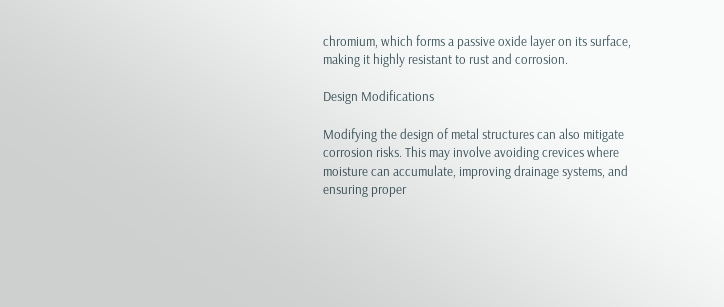chromium, which forms a passive oxide layer on its surface, making it highly resistant to rust and corrosion.

Design Modifications

Modifying the design of metal structures can also mitigate corrosion risks. This may involve avoiding crevices where moisture can accumulate, improving drainage systems, and ensuring proper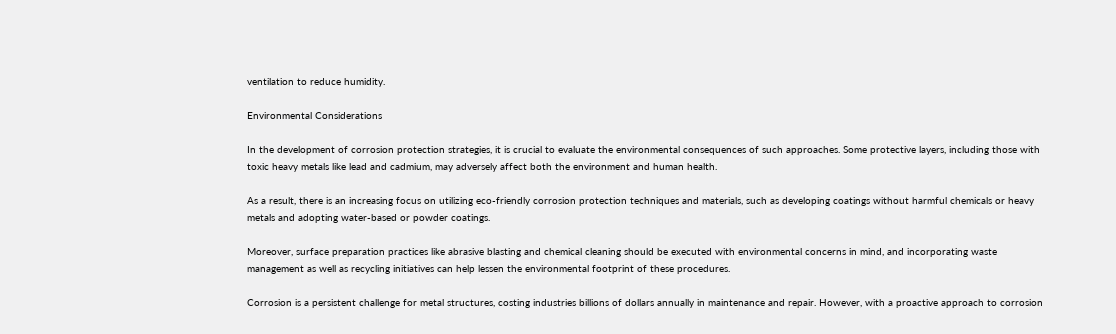ventilation to reduce humidity.

Environmental Considerations

In the development of corrosion protection strategies, it is crucial to evaluate the environmental consequences of such approaches. Some protective layers, including those with toxic heavy metals like lead and cadmium, may adversely affect both the environment and human health.

As a result, there is an increasing focus on utilizing eco-friendly corrosion protection techniques and materials, such as developing coatings without harmful chemicals or heavy metals and adopting water-based or powder coatings.

Moreover, surface preparation practices like abrasive blasting and chemical cleaning should be executed with environmental concerns in mind, and incorporating waste management as well as recycling initiatives can help lessen the environmental footprint of these procedures.

Corrosion is a persistent challenge for metal structures, costing industries billions of dollars annually in maintenance and repair. However, with a proactive approach to corrosion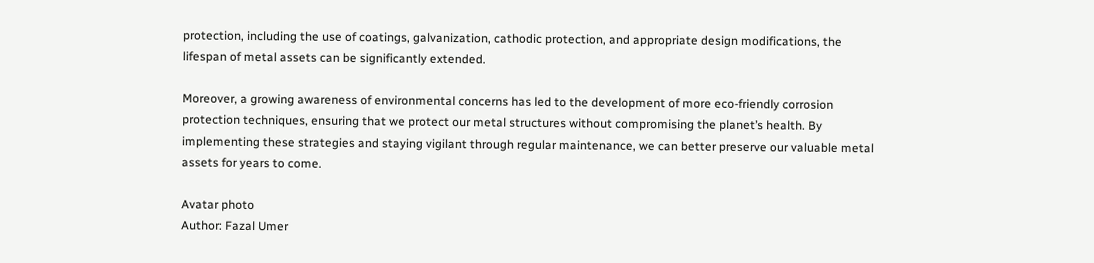protection, including the use of coatings, galvanization, cathodic protection, and appropriate design modifications, the lifespan of metal assets can be significantly extended.

Moreover, a growing awareness of environmental concerns has led to the development of more eco-friendly corrosion protection techniques, ensuring that we protect our metal structures without compromising the planet’s health. By implementing these strategies and staying vigilant through regular maintenance, we can better preserve our valuable metal assets for years to come.

Avatar photo
Author: Fazal Umer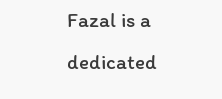Fazal is a dedicated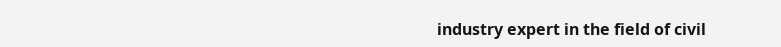industry expert in the field of civil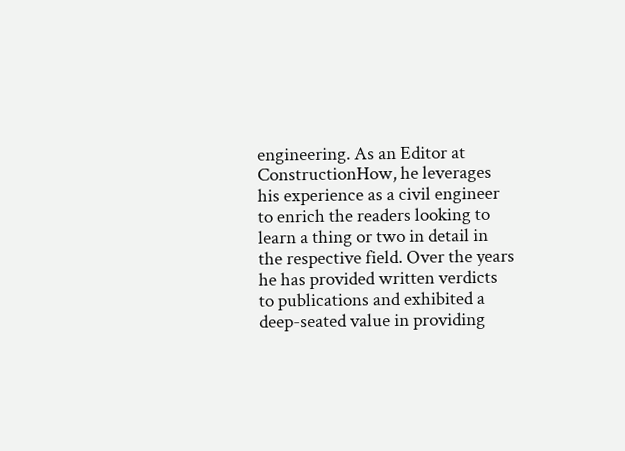engineering. As an Editor at ConstructionHow, he leverages his experience as a civil engineer to enrich the readers looking to learn a thing or two in detail in the respective field. Over the years he has provided written verdicts to publications and exhibited a deep-seated value in providing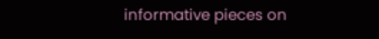informative pieces on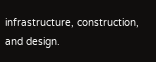infrastructure, construction, and design.